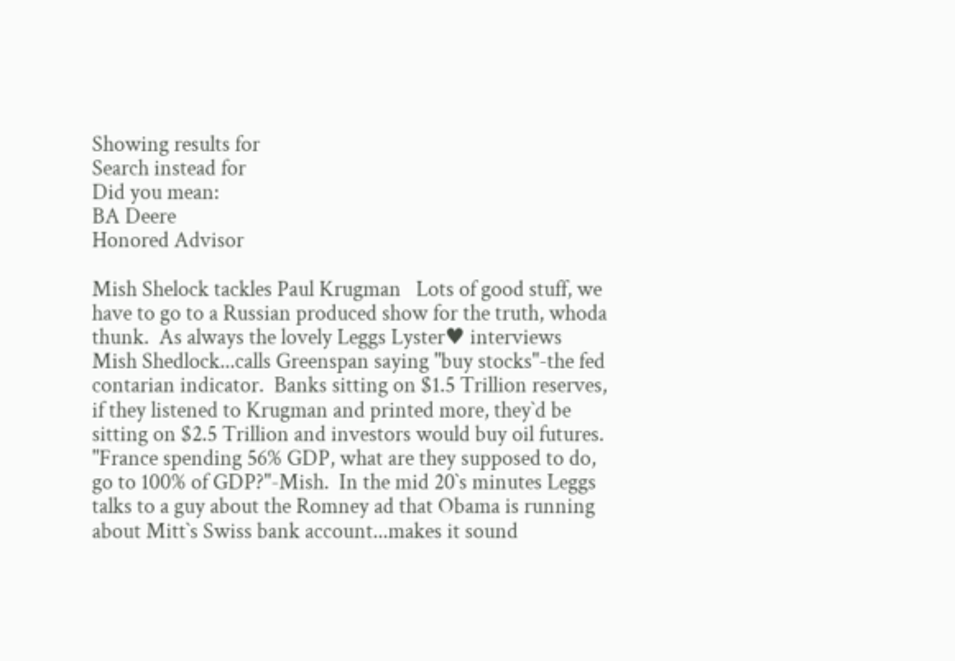Showing results for
Search instead for
Did you mean:
BA Deere
Honored Advisor

Mish Shelock tackles Paul Krugman   Lots of good stuff, we have to go to a Russian produced show for the truth, whoda thunk.  As always the lovely Leggs Lyster♥ interviews Mish Shedlock...calls Greenspan saying "buy stocks"-the fed contarian indicator.  Banks sitting on $1.5 Trillion reserves, if they listened to Krugman and printed more, they`d be sitting on $2.5 Trillion and investors would buy oil futures. "France spending 56% GDP, what are they supposed to do, go to 100% of GDP?"-Mish.  In the mid 20`s minutes Leggs talks to a guy about the Romney ad that Obama is running about Mitt`s Swiss bank account...makes it sound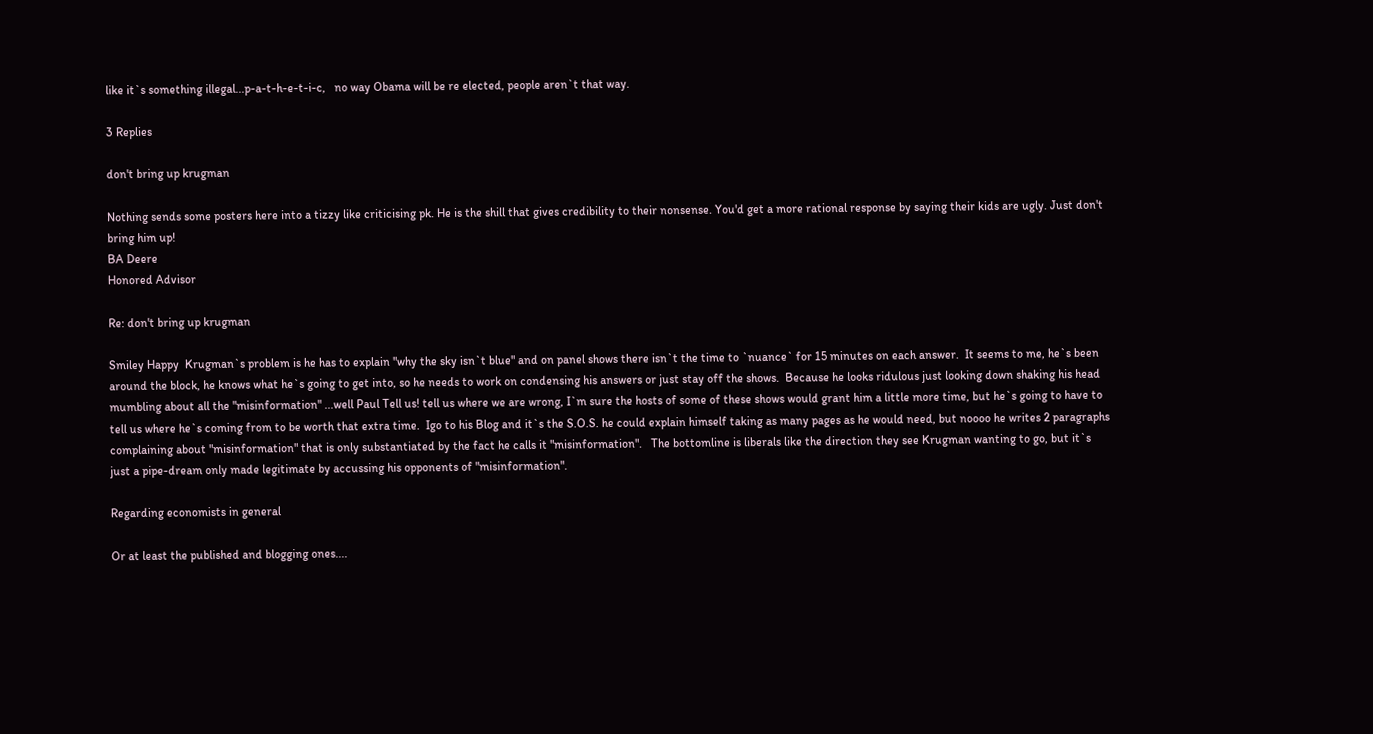like it`s something illegal...p-a-t-h-e-t-i-c,   no way Obama will be re elected, people aren`t that way.

3 Replies

don't bring up krugman

Nothing sends some posters here into a tizzy like criticising pk. He is the shill that gives credibility to their nonsense. You'd get a more rational response by saying their kids are ugly. Just don't bring him up!
BA Deere
Honored Advisor

Re: don't bring up krugman

Smiley Happy  Krugman`s problem is he has to explain "why the sky isn`t blue" and on panel shows there isn`t the time to `nuance` for 15 minutes on each answer.  It seems to me, he`s been around the block, he knows what he`s going to get into, so he needs to work on condensing his answers or just stay off the shows.  Because he looks ridulous just looking down shaking his head mumbling about all the "misinformation" ...well Paul Tell us! tell us where we are wrong, I`m sure the hosts of some of these shows would grant him a little more time, but he`s going to have to tell us where he`s coming from to be worth that extra time.  Igo to his Blog and it`s the S.O.S. he could explain himself taking as many pages as he would need, but noooo he writes 2 paragraphs complaining about "misinformation" that is only substantiated by the fact he calls it "misinformation".   The bottomline is liberals like the direction they see Krugman wanting to go, but it`s just a pipe-dream only made legitimate by accussing his opponents of "misinformation".

Regarding economists in general

Or at least the published and blogging ones....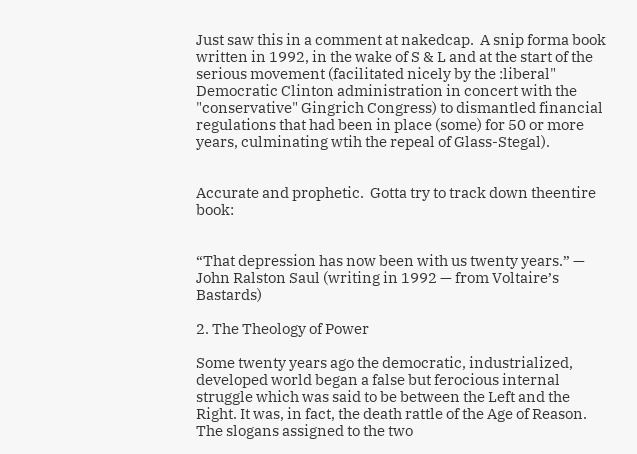Just saw this in a comment at nakedcap.  A snip forma book written in 1992, in the wake of S & L and at the start of the serious movement (facilitated nicely by the :liberal" Democratic Clinton administration in concert with the "conservative" Gingrich Congress) to dismantled financial regulations that had been in place (some) for 50 or more years, culminating wtih the repeal of Glass-Stegal).


Accurate and prophetic.  Gotta try to track down theentire book:


“That depression has now been with us twenty years.” — John Ralston Saul (writing in 1992 — from Voltaire’s Bastards)

2. The Theology of Power

Some twenty years ago the democratic, industrialized, developed world began a false but ferocious internal struggle which was said to be between the Left and the Right. It was, in fact, the death rattle of the Age of Reason. The slogans assigned to the two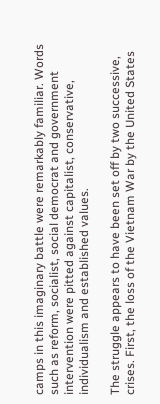camps in this imaginary battle were remarkably familiar. Words such as reform, socialist, social democrat and government intervention were pitted against capitalist, conservative, individualism and established values.

The struggle appears to have been set off by two successive, crises. First, the loss of the Vietnam War by the United States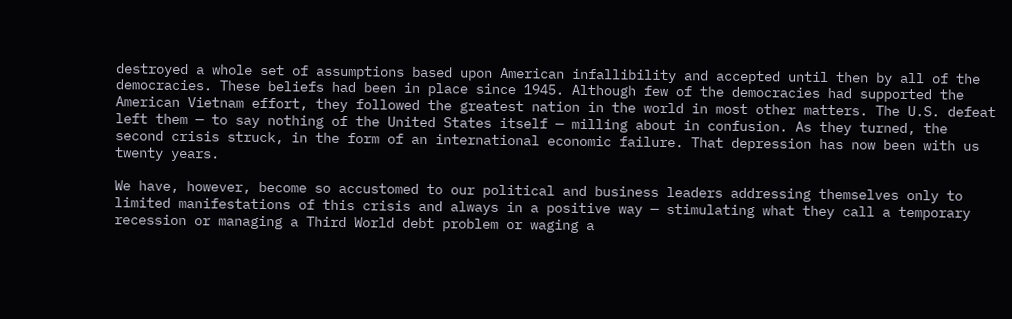destroyed a whole set of assumptions based upon American infallibility and accepted until then by all of the democracies. These beliefs had been in place since 1945. Although few of the democracies had supported the American Vietnam effort, they followed the greatest nation in the world in most other matters. The U.S. defeat left them — to say nothing of the United States itself — milling about in confusion. As they turned, the second crisis struck, in the form of an international economic failure. That depression has now been with us twenty years.

We have, however, become so accustomed to our political and business leaders addressing themselves only to limited manifestations of this crisis and always in a positive way — stimulating what they call a temporary recession or managing a Third World debt problem or waging a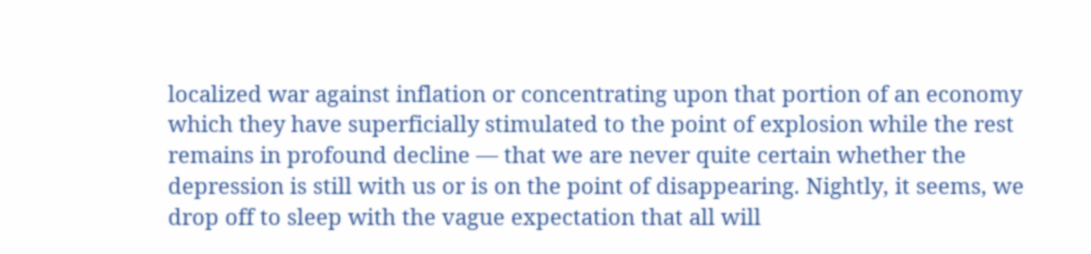localized war against inflation or concentrating upon that portion of an economy which they have superficially stimulated to the point of explosion while the rest remains in profound decline — that we are never quite certain whether the depression is still with us or is on the point of disappearing. Nightly, it seems, we drop off to sleep with the vague expectation that all will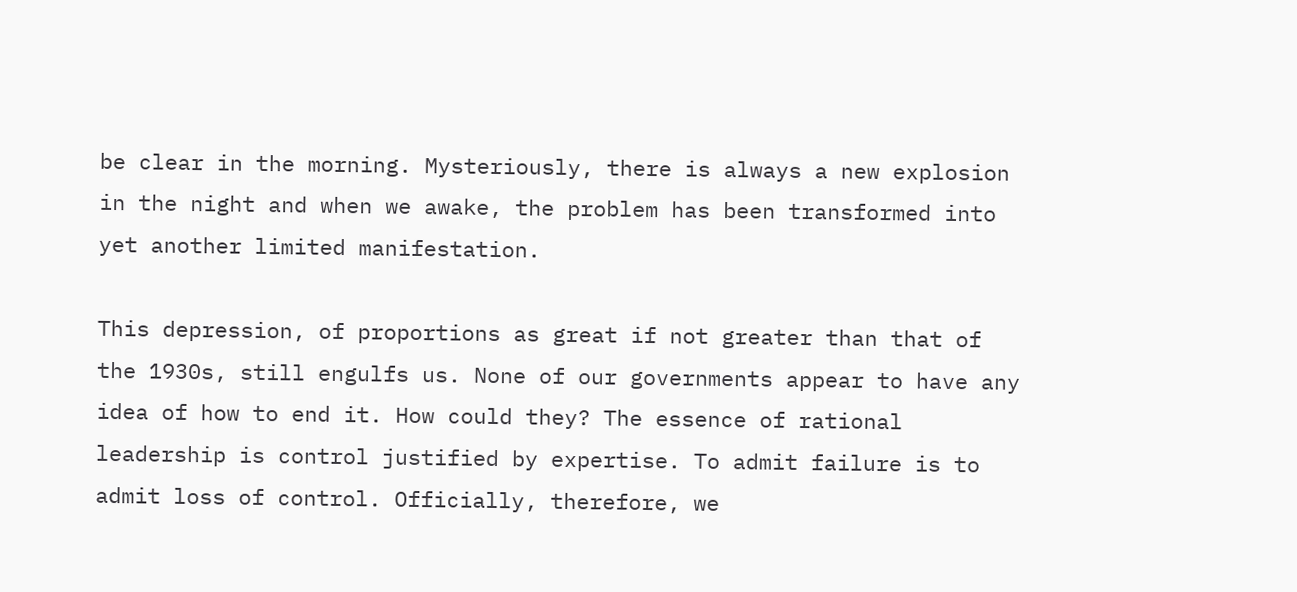be clear in the morning. Mysteriously, there is always a new explosion in the night and when we awake, the problem has been transformed into yet another limited manifestation.

This depression, of proportions as great if not greater than that of the 1930s, still engulfs us. None of our governments appear to have any idea of how to end it. How could they? The essence of rational leadership is control justified by expertise. To admit failure is to admit loss of control. Officially, therefore, we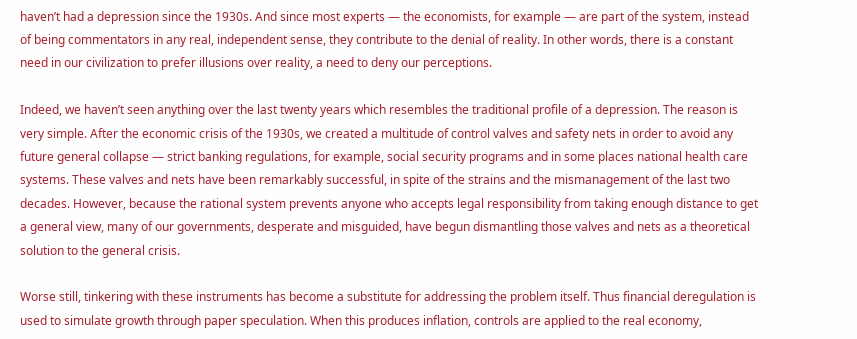haven’t had a depression since the 1930s. And since most experts — the economists, for example — are part of the system, instead of being commentators in any real, independent sense, they contribute to the denial of reality. In other words, there is a constant need in our civilization to prefer illusions over reality, a need to deny our perceptions.

Indeed, we haven’t seen anything over the last twenty years which resembles the traditional profile of a depression. The reason is very simple. After the economic crisis of the 1930s, we created a multitude of control valves and safety nets in order to avoid any future general collapse — strict banking regulations, for example, social security programs and in some places national health care systems. These valves and nets have been remarkably successful, in spite of the strains and the mismanagement of the last two decades. However, because the rational system prevents anyone who accepts legal responsibility from taking enough distance to get a general view, many of our governments, desperate and misguided, have begun dismantling those valves and nets as a theoretical solution to the general crisis.

Worse still, tinkering with these instruments has become a substitute for addressing the problem itself. Thus financial deregulation is used to simulate growth through paper speculation. When this produces inflation, controls are applied to the real economy,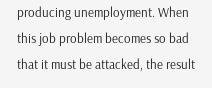producing unemployment. When this job problem becomes so bad that it must be attacked, the result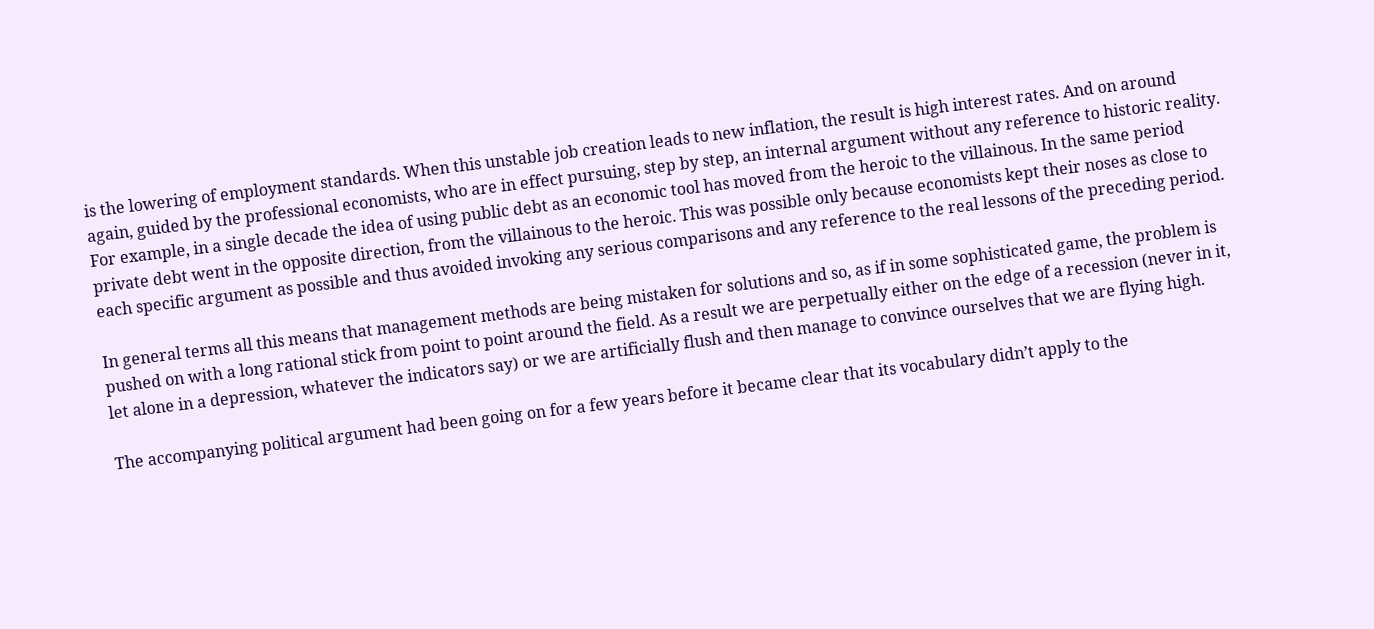is the lowering of employment standards. When this unstable job creation leads to new inflation, the result is high interest rates. And on around again, guided by the professional economists, who are in effect pursuing, step by step, an internal argument without any reference to historic reality. For example, in a single decade the idea of using public debt as an economic tool has moved from the heroic to the villainous. In the same period private debt went in the opposite direction, from the villainous to the heroic. This was possible only because economists kept their noses as close to each specific argument as possible and thus avoided invoking any serious comparisons and any reference to the real lessons of the preceding period.

In general terms all this means that management methods are being mistaken for solutions and so, as if in some sophisticated game, the problem is pushed on with a long rational stick from point to point around the field. As a result we are perpetually either on the edge of a recession (never in it, let alone in a depression, whatever the indicators say) or we are artificially flush and then manage to convince ourselves that we are flying high.

The accompanying political argument had been going on for a few years before it became clear that its vocabulary didn’t apply to the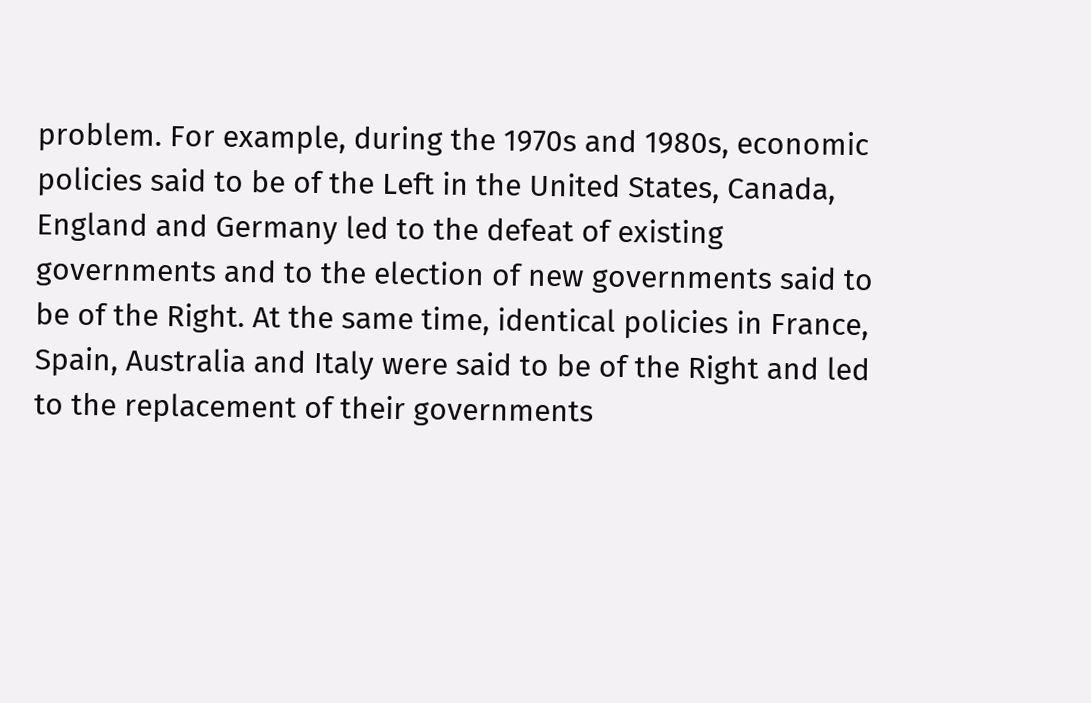problem. For example, during the 1970s and 1980s, economic policies said to be of the Left in the United States, Canada, England and Germany led to the defeat of existing governments and to the election of new governments said to be of the Right. At the same time, identical policies in France, Spain, Australia and Italy were said to be of the Right and led to the replacement of their governments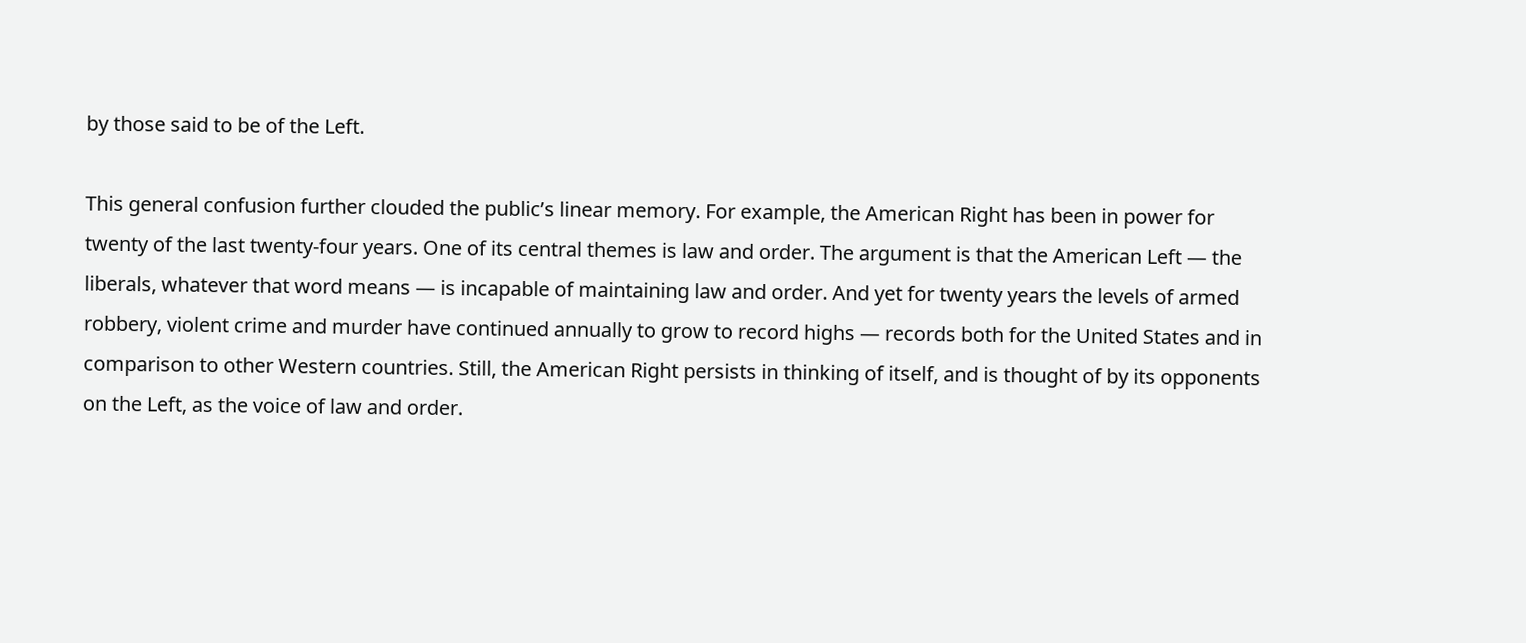by those said to be of the Left.

This general confusion further clouded the public’s linear memory. For example, the American Right has been in power for twenty of the last twenty-four years. One of its central themes is law and order. The argument is that the American Left — the liberals, whatever that word means — is incapable of maintaining law and order. And yet for twenty years the levels of armed robbery, violent crime and murder have continued annually to grow to record highs — records both for the United States and in comparison to other Western countries. Still, the American Right persists in thinking of itself, and is thought of by its opponents on the Left, as the voice of law and order.